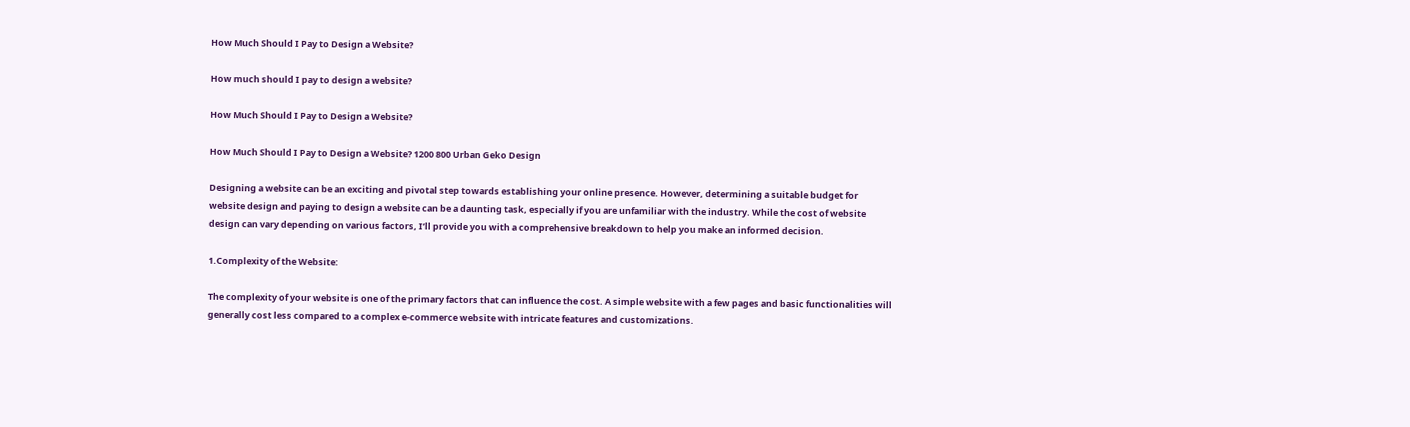How Much Should I Pay to Design a Website?

How much should I pay to design a website?

How Much Should I Pay to Design a Website?

How Much Should I Pay to Design a Website? 1200 800 Urban Geko Design

Designing a website can be an exciting and pivotal step towards establishing your online presence. However, determining a suitable budget for website design and paying to design a website can be a daunting task, especially if you are unfamiliar with the industry. While the cost of website design can vary depending on various factors, I’ll provide you with a comprehensive breakdown to help you make an informed decision.

1.Complexity of the Website:

The complexity of your website is one of the primary factors that can influence the cost. A simple website with a few pages and basic functionalities will generally cost less compared to a complex e-commerce website with intricate features and customizations.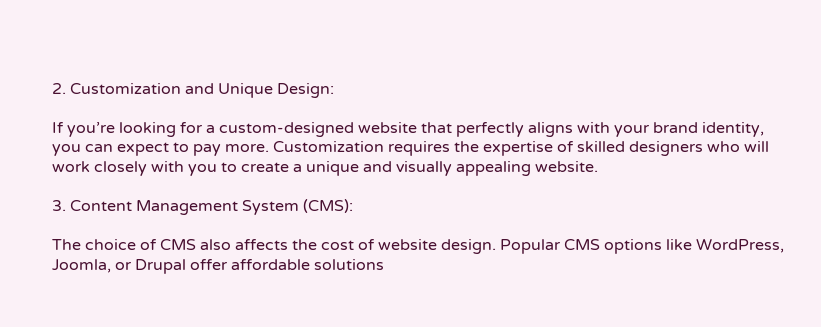2. Customization and Unique Design:

If you’re looking for a custom-designed website that perfectly aligns with your brand identity, you can expect to pay more. Customization requires the expertise of skilled designers who will work closely with you to create a unique and visually appealing website.

3. Content Management System (CMS):

The choice of CMS also affects the cost of website design. Popular CMS options like WordPress, Joomla, or Drupal offer affordable solutions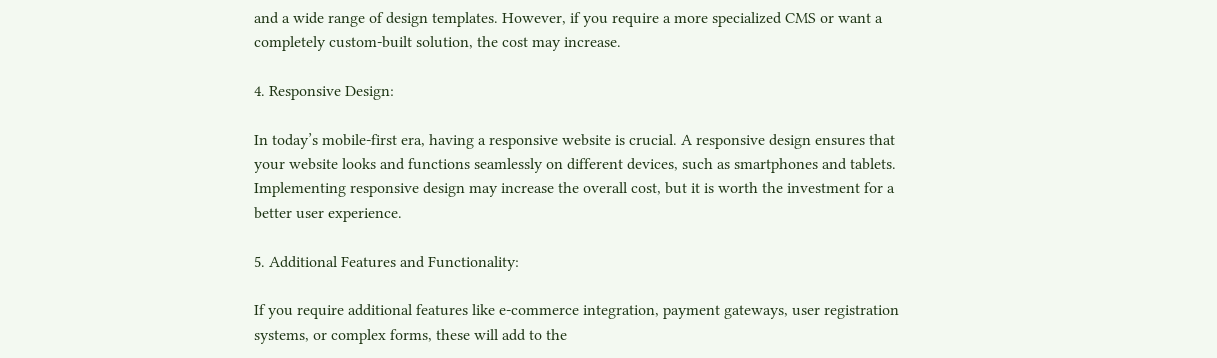and a wide range of design templates. However, if you require a more specialized CMS or want a completely custom-built solution, the cost may increase.

4. Responsive Design:

In today’s mobile-first era, having a responsive website is crucial. A responsive design ensures that your website looks and functions seamlessly on different devices, such as smartphones and tablets. Implementing responsive design may increase the overall cost, but it is worth the investment for a better user experience.

5. Additional Features and Functionality:

If you require additional features like e-commerce integration, payment gateways, user registration systems, or complex forms, these will add to the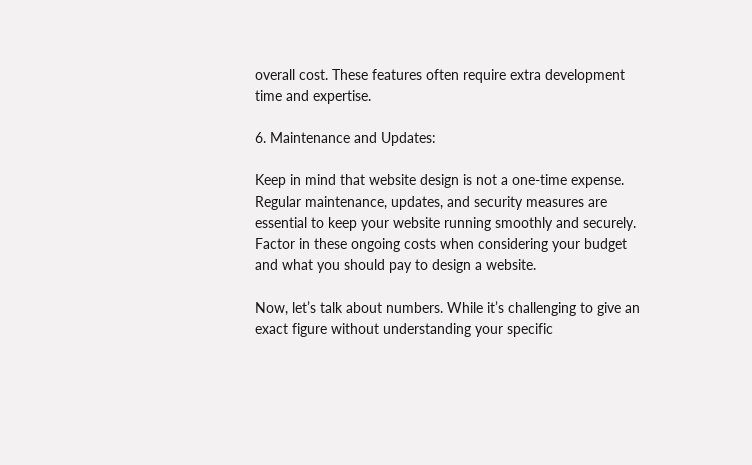overall cost. These features often require extra development time and expertise.

6. Maintenance and Updates:

Keep in mind that website design is not a one-time expense. Regular maintenance, updates, and security measures are essential to keep your website running smoothly and securely. Factor in these ongoing costs when considering your budget and what you should pay to design a website.

Now, let’s talk about numbers. While it’s challenging to give an exact figure without understanding your specific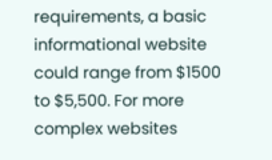requirements, a basic informational website could range from $1500 to $5,500. For more complex websites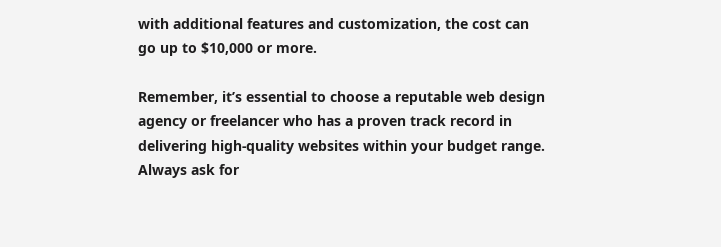with additional features and customization, the cost can go up to $10,000 or more.

Remember, it’s essential to choose a reputable web design agency or freelancer who has a proven track record in delivering high-quality websites within your budget range. Always ask for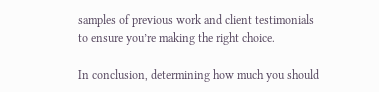samples of previous work and client testimonials to ensure you’re making the right choice.

In conclusion, determining how much you should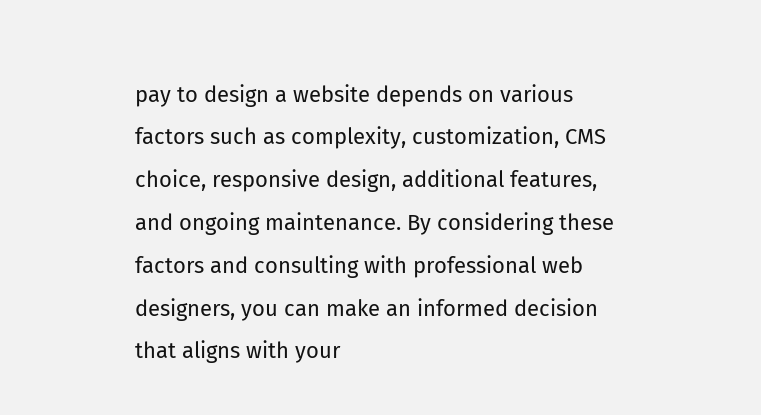pay to design a website depends on various factors such as complexity, customization, CMS choice, responsive design, additional features, and ongoing maintenance. By considering these factors and consulting with professional web designers, you can make an informed decision that aligns with your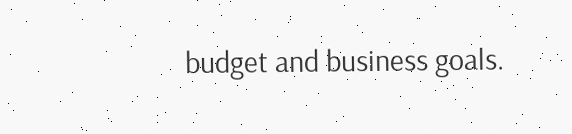budget and business goals.